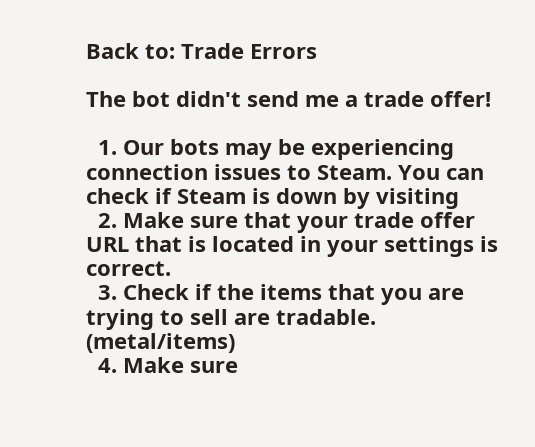Back to: Trade Errors

The bot didn't send me a trade offer!

  1. Our bots may be experiencing connection issues to Steam. You can check if Steam is down by visiting
  2. Make sure that your trade offer URL that is located in your settings is correct.
  3. Check if the items that you are trying to sell are tradable. (metal/items)
  4. Make sure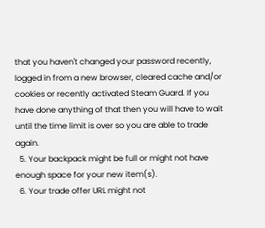that you haven't changed your password recently, logged in from a new browser, cleared cache and/or cookies or recently activated Steam Guard. If you have done anything of that then you will have to wait until the time limit is over so you are able to trade again.
  5. Your backpack might be full or might not have enough space for your new item(s).
  6. Your trade offer URL might not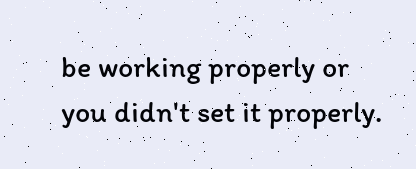be working properly or you didn't set it properly.